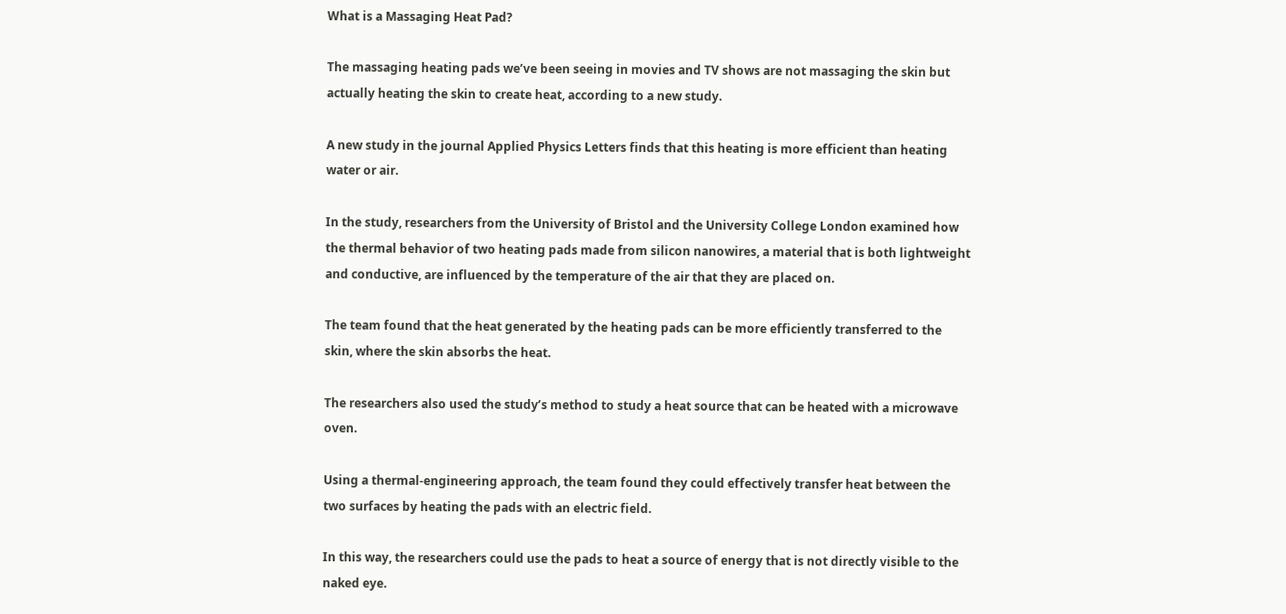What is a Massaging Heat Pad?

The massaging heating pads we’ve been seeing in movies and TV shows are not massaging the skin but actually heating the skin to create heat, according to a new study.

A new study in the journal Applied Physics Letters finds that this heating is more efficient than heating water or air.

In the study, researchers from the University of Bristol and the University College London examined how the thermal behavior of two heating pads made from silicon nanowires, a material that is both lightweight and conductive, are influenced by the temperature of the air that they are placed on.

The team found that the heat generated by the heating pads can be more efficiently transferred to the skin, where the skin absorbs the heat.

The researchers also used the study’s method to study a heat source that can be heated with a microwave oven.

Using a thermal-engineering approach, the team found they could effectively transfer heat between the two surfaces by heating the pads with an electric field.

In this way, the researchers could use the pads to heat a source of energy that is not directly visible to the naked eye.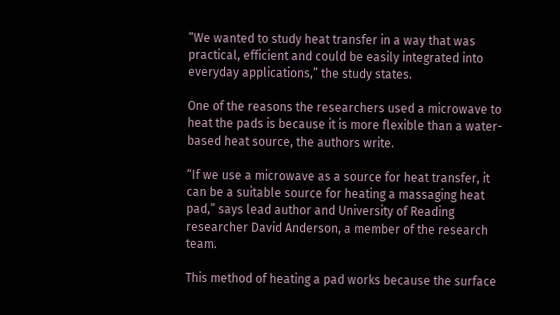“We wanted to study heat transfer in a way that was practical, efficient and could be easily integrated into everyday applications,” the study states.

One of the reasons the researchers used a microwave to heat the pads is because it is more flexible than a water-based heat source, the authors write.

“If we use a microwave as a source for heat transfer, it can be a suitable source for heating a massaging heat pad,” says lead author and University of Reading researcher David Anderson, a member of the research team.

This method of heating a pad works because the surface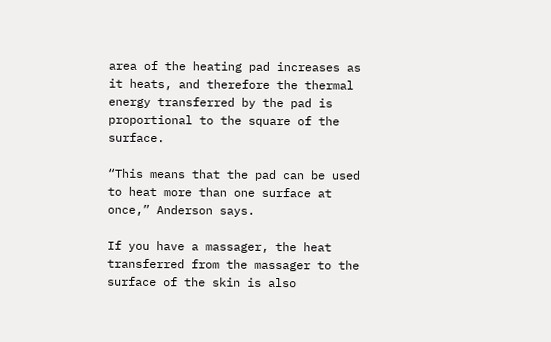area of the heating pad increases as it heats, and therefore the thermal energy transferred by the pad is proportional to the square of the surface.

“This means that the pad can be used to heat more than one surface at once,” Anderson says.

If you have a massager, the heat transferred from the massager to the surface of the skin is also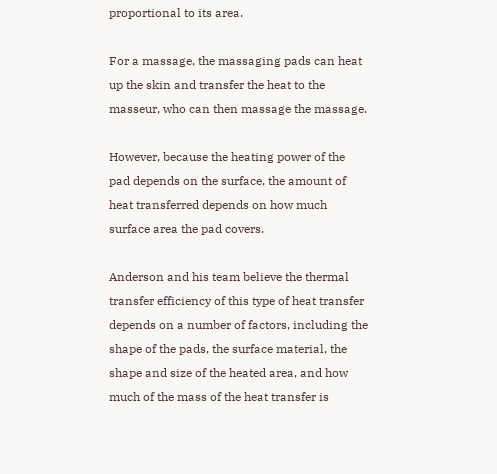proportional to its area.

For a massage, the massaging pads can heat up the skin and transfer the heat to the masseur, who can then massage the massage.

However, because the heating power of the pad depends on the surface, the amount of heat transferred depends on how much surface area the pad covers.

Anderson and his team believe the thermal transfer efficiency of this type of heat transfer depends on a number of factors, including the shape of the pads, the surface material, the shape and size of the heated area, and how much of the mass of the heat transfer is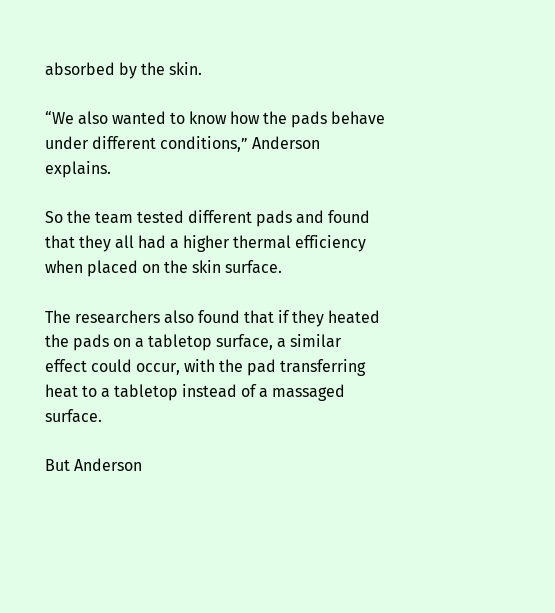absorbed by the skin.

“We also wanted to know how the pads behave under different conditions,” Anderson explains.

So the team tested different pads and found that they all had a higher thermal efficiency when placed on the skin surface.

The researchers also found that if they heated the pads on a tabletop surface, a similar effect could occur, with the pad transferring heat to a tabletop instead of a massaged surface.

But Anderson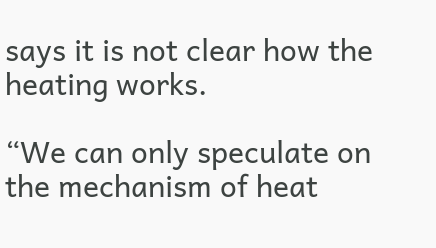says it is not clear how the heating works.

“We can only speculate on the mechanism of heat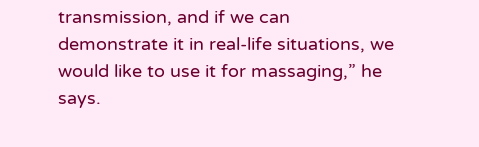transmission, and if we can demonstrate it in real-life situations, we would like to use it for massaging,” he says.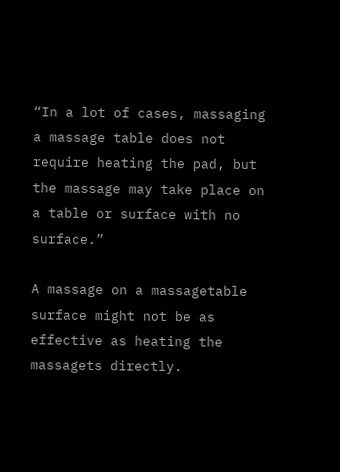“In a lot of cases, massaging a massage table does not require heating the pad, but the massage may take place on a table or surface with no surface.”

A massage on a massagetable surface might not be as effective as heating the massagets directly.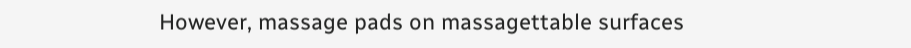However, massage pads on massagettable surfaces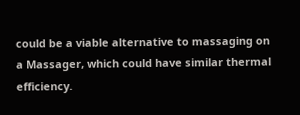could be a viable alternative to massaging on a Massager, which could have similar thermal efficiency.